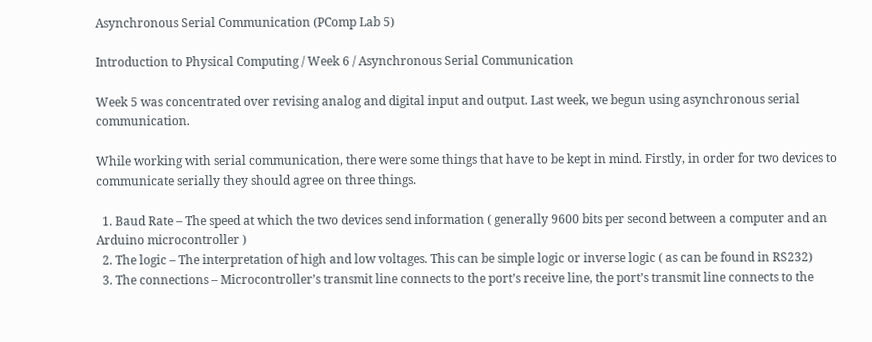Asynchronous Serial Communication (PComp Lab 5)

Introduction to Physical Computing / Week 6 / Asynchronous Serial Communication

Week 5 was concentrated over revising analog and digital input and output. Last week, we begun using asynchronous serial communication.

While working with serial communication, there were some things that have to be kept in mind. Firstly, in order for two devices to communicate serially they should agree on three things.

  1. Baud Rate – The speed at which the two devices send information ( generally 9600 bits per second between a computer and an Arduino microcontroller )
  2. The logic – The interpretation of high and low voltages. This can be simple logic or inverse logic ( as can be found in RS232)
  3. The connections – Microcontroller’s transmit line connects to the port’s receive line, the port’s transmit line connects to the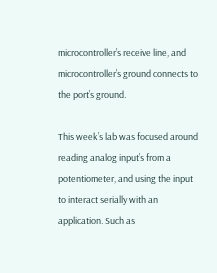microcontroller’s receive line, and microcontroller’s ground connects to the port’s ground.

This week’s lab was focused around reading analog input’s from a potentiometer, and using the input to interact serially with an application. Such as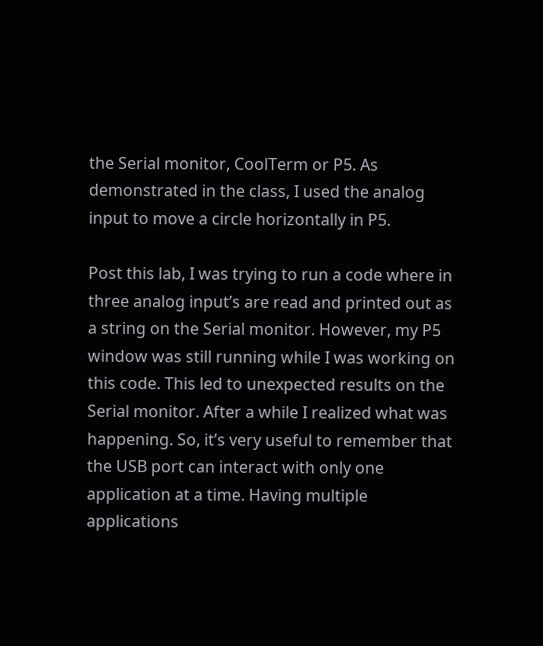the Serial monitor, CoolTerm or P5. As demonstrated in the class, I used the analog input to move a circle horizontally in P5.

Post this lab, I was trying to run a code where in three analog input’s are read and printed out as a string on the Serial monitor. However, my P5 window was still running while I was working on this code. This led to unexpected results on the Serial monitor. After a while I realized what was happening. So, it’s very useful to remember that the USB port can interact with only one application at a time. Having multiple applications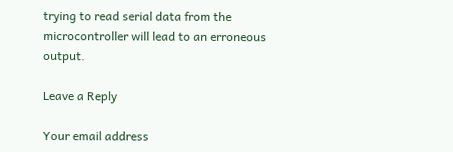trying to read serial data from the microcontroller will lead to an erroneous output.

Leave a Reply

Your email address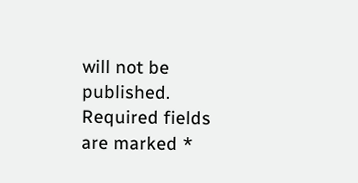will not be published. Required fields are marked *